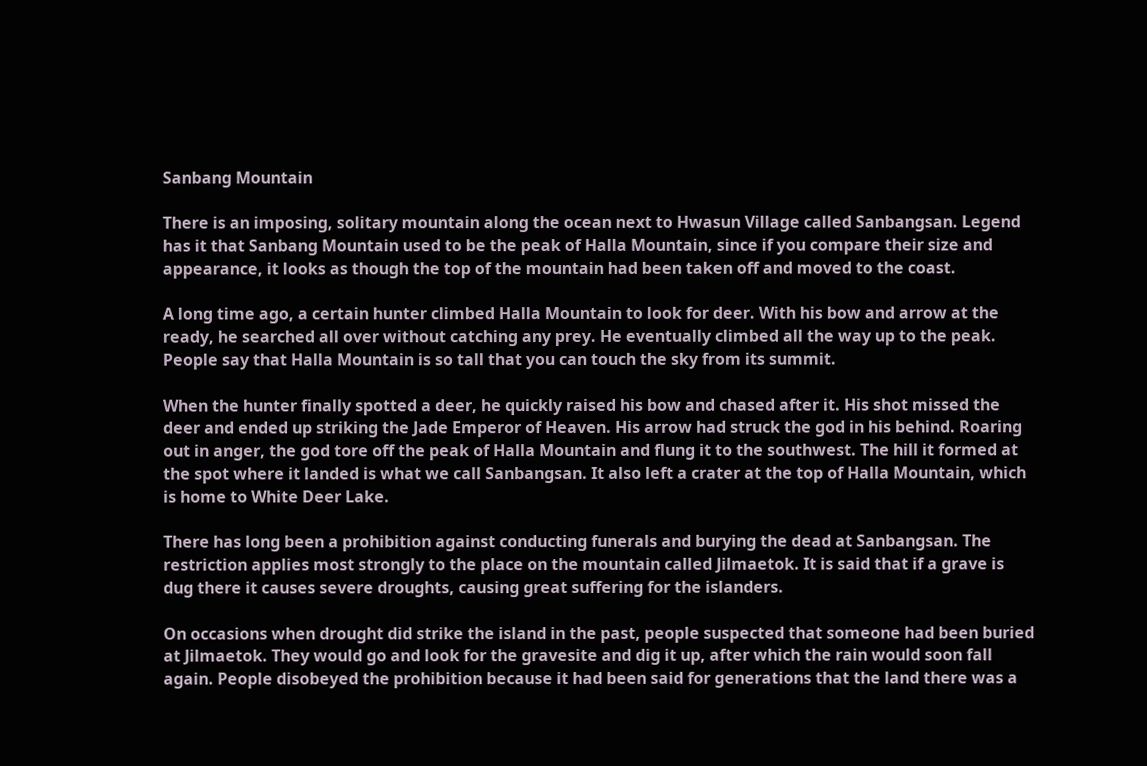Sanbang Mountain

There is an imposing, solitary mountain along the ocean next to Hwasun Village called Sanbangsan. Legend has it that Sanbang Mountain used to be the peak of Halla Mountain, since if you compare their size and appearance, it looks as though the top of the mountain had been taken off and moved to the coast.

A long time ago, a certain hunter climbed Halla Mountain to look for deer. With his bow and arrow at the ready, he searched all over without catching any prey. He eventually climbed all the way up to the peak. People say that Halla Mountain is so tall that you can touch the sky from its summit.

When the hunter finally spotted a deer, he quickly raised his bow and chased after it. His shot missed the deer and ended up striking the Jade Emperor of Heaven. His arrow had struck the god in his behind. Roaring out in anger, the god tore off the peak of Halla Mountain and flung it to the southwest. The hill it formed at the spot where it landed is what we call Sanbangsan. It also left a crater at the top of Halla Mountain, which is home to White Deer Lake.

There has long been a prohibition against conducting funerals and burying the dead at Sanbangsan. The restriction applies most strongly to the place on the mountain called Jilmaetok. It is said that if a grave is dug there it causes severe droughts, causing great suffering for the islanders.

On occasions when drought did strike the island in the past, people suspected that someone had been buried at Jilmaetok. They would go and look for the gravesite and dig it up, after which the rain would soon fall again. People disobeyed the prohibition because it had been said for generations that the land there was a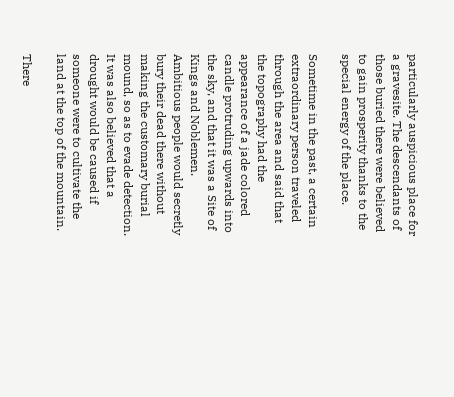particularly auspicious place for a gravesite. The descendants of those buried there were believed to gain prosperity thanks to the special energy of the place.

Sometime in the past, a certain extraordinary person traveled through the area and said that the topography had the appearance of a jade colored candle protruding upwards into the sky, and that it was a Site of Kings and Noblemen. Ambitious people would secretly bury their dead there without making the customary burial mound, so as to evade detection. It was also believed that a drought would be caused if someone were to cultivate the land at the top of the mountain.

There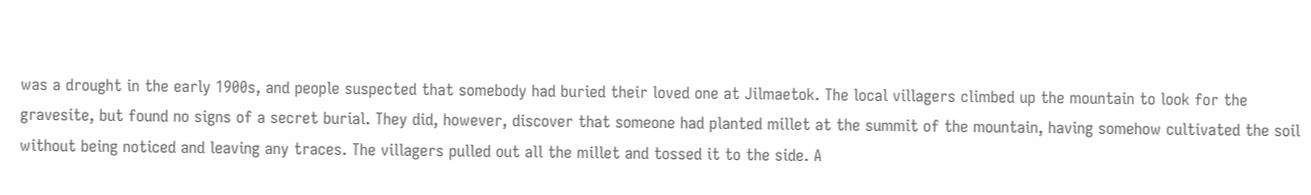was a drought in the early 1900s, and people suspected that somebody had buried their loved one at Jilmaetok. The local villagers climbed up the mountain to look for the gravesite, but found no signs of a secret burial. They did, however, discover that someone had planted millet at the summit of the mountain, having somehow cultivated the soil without being noticed and leaving any traces. The villagers pulled out all the millet and tossed it to the side. A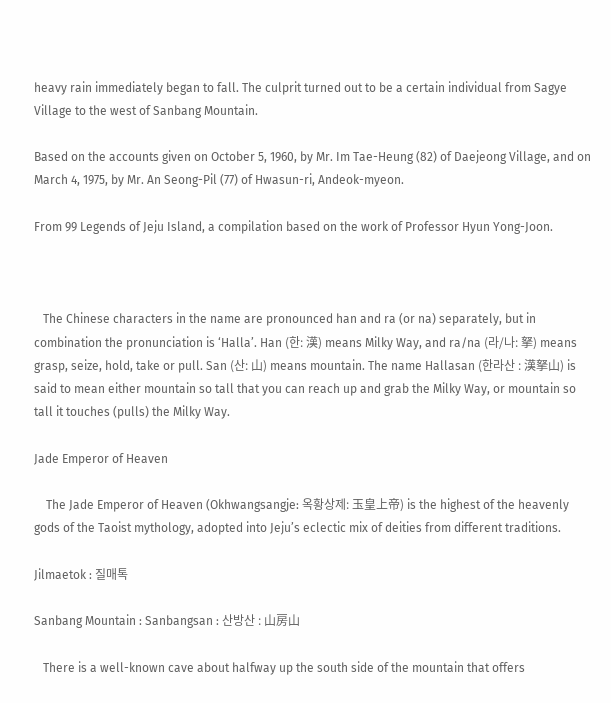heavy rain immediately began to fall. The culprit turned out to be a certain individual from Sagye Village to the west of Sanbang Mountain.

Based on the accounts given on October 5, 1960, by Mr. Im Tae-Heung (82) of Daejeong Village, and on March 4, 1975, by Mr. An Seong-Pil (77) of Hwasun-ri, Andeok-myeon.

From 99 Legends of Jeju Island, a compilation based on the work of Professor Hyun Yong-Joon.



   The Chinese characters in the name are pronounced han and ra (or na) separately, but in combination the pronunciation is ‘Halla’. Han (한: 漢) means Milky Way, and ra/na (라/나: 拏) means grasp, seize, hold, take or pull. San (산: 山) means mountain. The name Hallasan (한라산 : 漢拏山) is said to mean either mountain so tall that you can reach up and grab the Milky Way, or mountain so tall it touches (pulls) the Milky Way.

Jade Emperor of Heaven

    The Jade Emperor of Heaven (Okhwangsangje: 옥황상제: 玉皇上帝) is the highest of the heavenly gods of the Taoist mythology, adopted into Jeju’s eclectic mix of deities from different traditions.

Jilmaetok : 질매톡

Sanbang Mountain : Sanbangsan : 산방산 : 山房山

   There is a well-known cave about halfway up the south side of the mountain that offers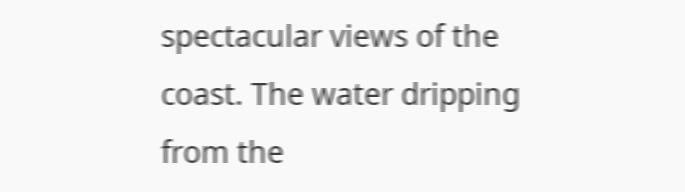spectacular views of the coast. The water dripping from the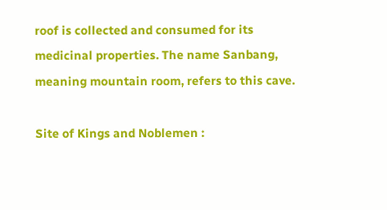roof is collected and consumed for its medicinal properties. The name Sanbang, meaning mountain room, refers to this cave.

Site of Kings and Noblemen :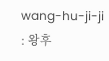wang-hu-ji-ji : 왕후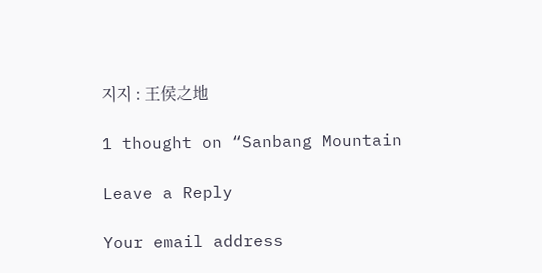지지 : 王侯之地

1 thought on “Sanbang Mountain

Leave a Reply

Your email address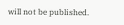will not be published.